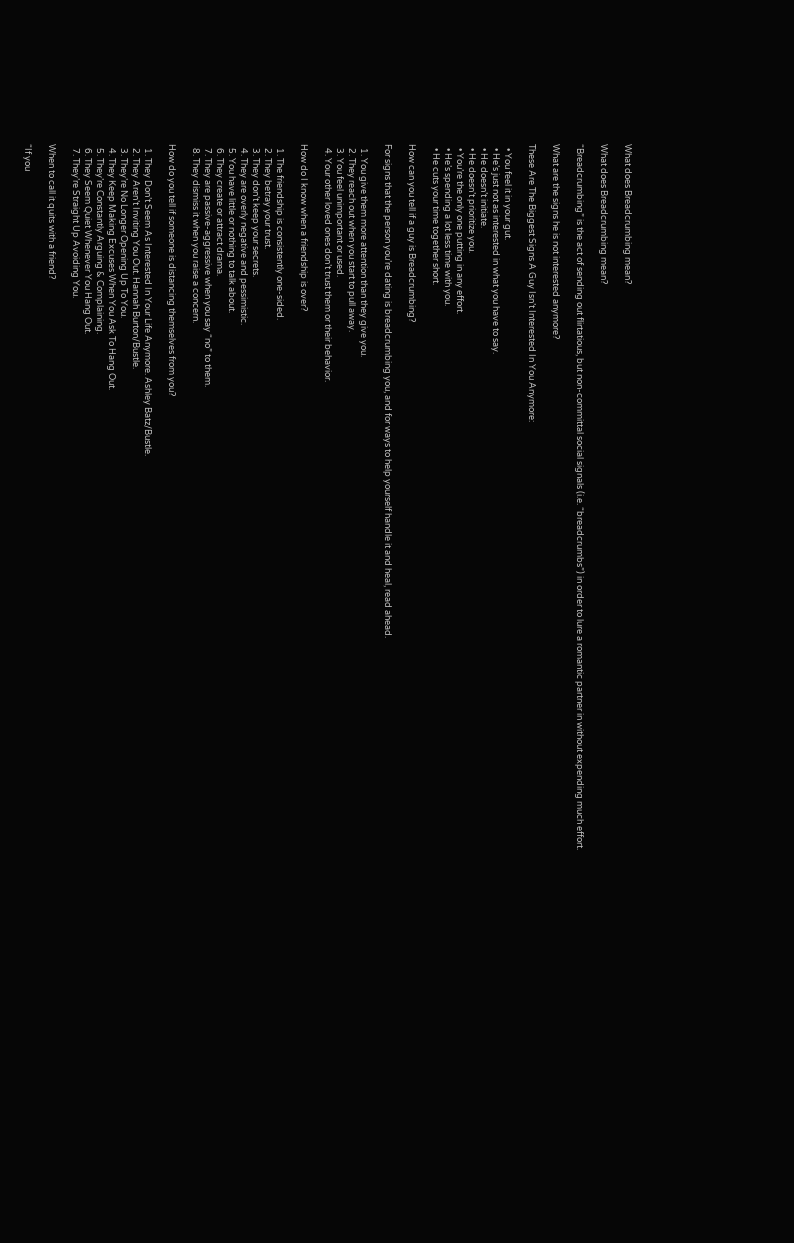What does Breadcrumbing mean?

What does Breadcrumbing mean?

“Breadcrumbing” is the act of sending out flirtatious, but non-committal social signals (i.e. “breadcrumbs”) in order to lure a romantic partner in without expending much effort.

What are the signs he is not interested anymore?

These Are The Biggest Signs A Guy Isn’t Interested In You Anymore:

  • You feel it in your gut.
  • He’s just not as interested in what you have to say.
  • He doesn’t initiate.
  • He doesn’t prioritize you.
  • You’re the only one putting in any effort.
  • He’s spending a lot less time with you.
  • He cuts your time together short.

How can you tell if a guy is Breadcrumbing?

For signs that the person you’re dating is breadcrumbing you, and for ways to help yourself handle it and heal, read ahead.

  1. You give them more attention than they give you.
  2. They reach out when you start to pull away.
  3. You feel unimportant or used.
  4. Your other loved ones don’t trust them or their behavior.

How do I know when a friendship is over?

  1. The friendship is consistently one-sided.
  2. They betray your trust.
  3. They don’t keep your secrets.
  4. They are overly negative and pessimistic.
  5. You have little or nothing to talk about.
  6. They create or attract drama.
  7. They are passive-aggressive when you say “no” to them.
  8. They dismiss it when you raise a concern.

How do you tell if someone is distancing themselves from you?

  1. They Don’t Seem As Interested In Your Life Anymore. Ashley Batz/Bustle.
  2. They Aren’t Inviting You Out. Hannah Burton/Bustle.
  3. They’re No Longer Opening Up To You.
  4. They Keep Making Excuses When You Ask To Hang Out.
  5. They’re Constantly Arguing & Complaining.
  6. They Seem Quiet Whenever You Hang Out.
  7. They’re Straight Up Avoiding You.

When to call it quits with a friend?

“If you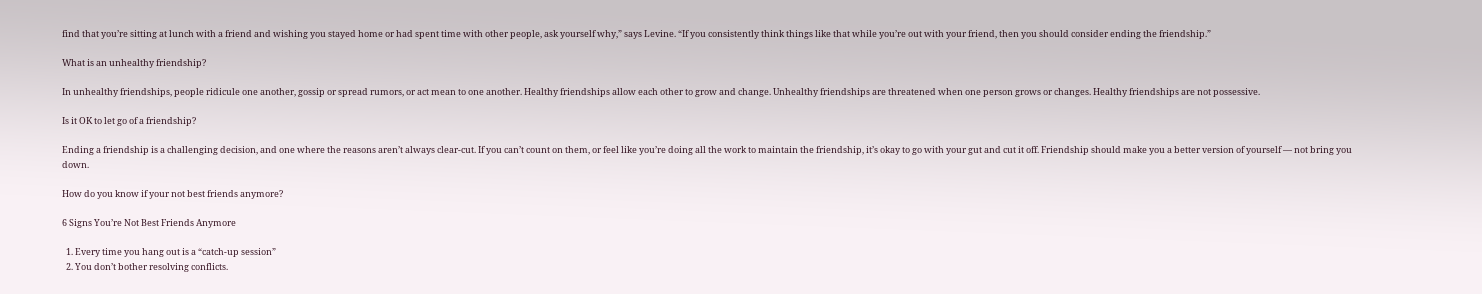find that you’re sitting at lunch with a friend and wishing you stayed home or had spent time with other people, ask yourself why,” says Levine. “If you consistently think things like that while you’re out with your friend, then you should consider ending the friendship.”

What is an unhealthy friendship?

In unhealthy friendships, people ridicule one another, gossip or spread rumors, or act mean to one another. Healthy friendships allow each other to grow and change. Unhealthy friendships are threatened when one person grows or changes. Healthy friendships are not possessive.

Is it OK to let go of a friendship?

Ending a friendship is a challenging decision, and one where the reasons aren’t always clear-cut. If you can’t count on them, or feel like you’re doing all the work to maintain the friendship, it’s okay to go with your gut and cut it off. Friendship should make you a better version of yourself — not bring you down.

How do you know if your not best friends anymore?

6 Signs You’re Not Best Friends Anymore

  1. Every time you hang out is a “catch-up session”
  2. You don’t bother resolving conflicts.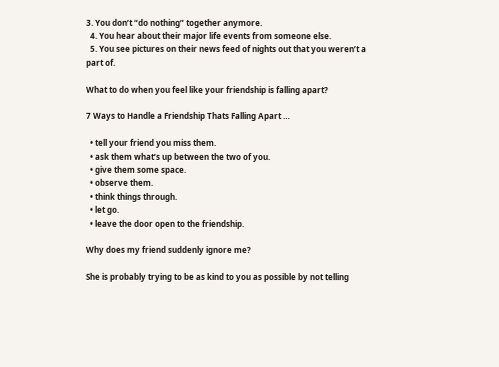3. You don’t “do nothing” together anymore.
  4. You hear about their major life events from someone else.
  5. You see pictures on their news feed of nights out that you weren’t a part of.

What to do when you feel like your friendship is falling apart?

7 Ways to Handle a Friendship Thats Falling Apart …

  • tell your friend you miss them.
  • ask them what’s up between the two of you.
  • give them some space.
  • observe them.
  • think things through.
  • let go.
  • leave the door open to the friendship.

Why does my friend suddenly ignore me?

She is probably trying to be as kind to you as possible by not telling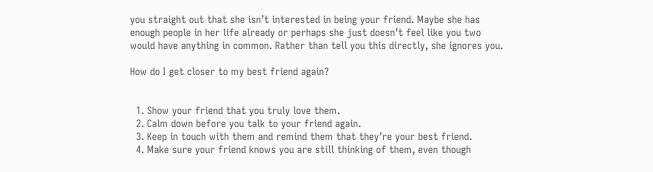you straight out that she isn’t interested in being your friend. Maybe she has enough people in her life already or perhaps she just doesn’t feel like you two would have anything in common. Rather than tell you this directly, she ignores you.

How do I get closer to my best friend again?


  1. Show your friend that you truly love them.
  2. Calm down before you talk to your friend again.
  3. Keep in touch with them and remind them that they’re your best friend.
  4. Make sure your friend knows you are still thinking of them, even though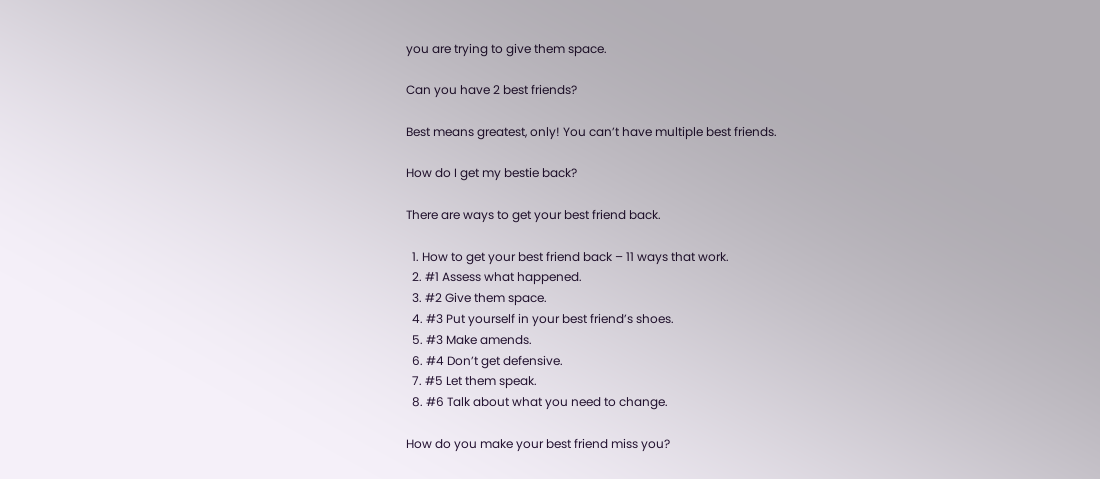you are trying to give them space.

Can you have 2 best friends?

Best means greatest, only! You can’t have multiple best friends.

How do I get my bestie back?

There are ways to get your best friend back.

  1. How to get your best friend back – 11 ways that work.
  2. #1 Assess what happened.
  3. #2 Give them space.
  4. #3 Put yourself in your best friend’s shoes.
  5. #3 Make amends.
  6. #4 Don’t get defensive.
  7. #5 Let them speak.
  8. #6 Talk about what you need to change.

How do you make your best friend miss you?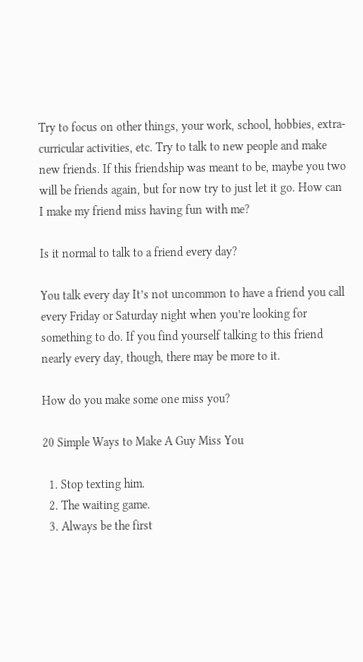Try to focus on other things, your work, school, hobbies, extra-curricular activities, etc. Try to talk to new people and make new friends. If this friendship was meant to be, maybe you two will be friends again, but for now try to just let it go. How can I make my friend miss having fun with me?

Is it normal to talk to a friend every day?

You talk every day It’s not uncommon to have a friend you call every Friday or Saturday night when you’re looking for something to do. If you find yourself talking to this friend nearly every day, though, there may be more to it.

How do you make some one miss you?

20 Simple Ways to Make A Guy Miss You

  1. Stop texting him.
  2. The waiting game.
  3. Always be the first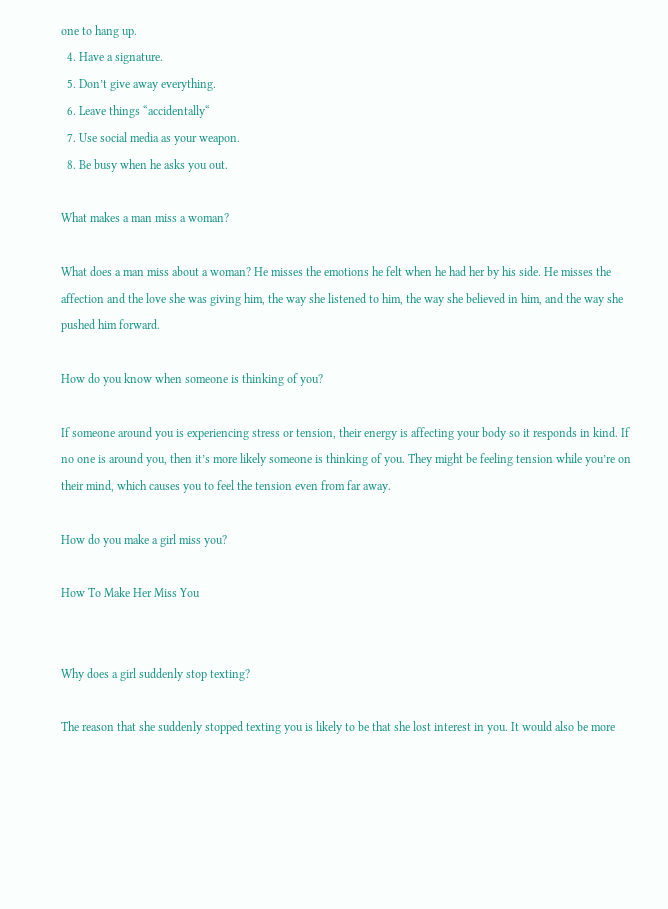one to hang up.
  4. Have a signature.
  5. Don’t give away everything.
  6. Leave things “accidentally“
  7. Use social media as your weapon.
  8. Be busy when he asks you out.

What makes a man miss a woman?

What does a man miss about a woman? He misses the emotions he felt when he had her by his side. He misses the affection and the love she was giving him, the way she listened to him, the way she believed in him, and the way she pushed him forward.

How do you know when someone is thinking of you?

If someone around you is experiencing stress or tension, their energy is affecting your body so it responds in kind. If no one is around you, then it’s more likely someone is thinking of you. They might be feeling tension while you’re on their mind, which causes you to feel the tension even from far away.

How do you make a girl miss you?

How To Make Her Miss You


Why does a girl suddenly stop texting?

The reason that she suddenly stopped texting you is likely to be that she lost interest in you. It would also be more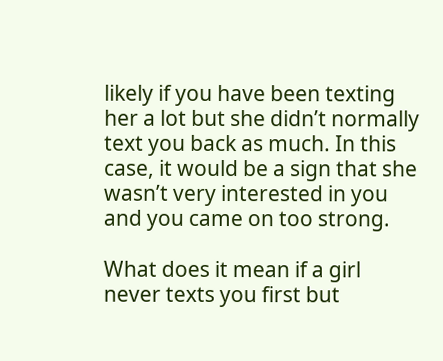likely if you have been texting her a lot but she didn’t normally text you back as much. In this case, it would be a sign that she wasn’t very interested in you and you came on too strong.

What does it mean if a girl never texts you first but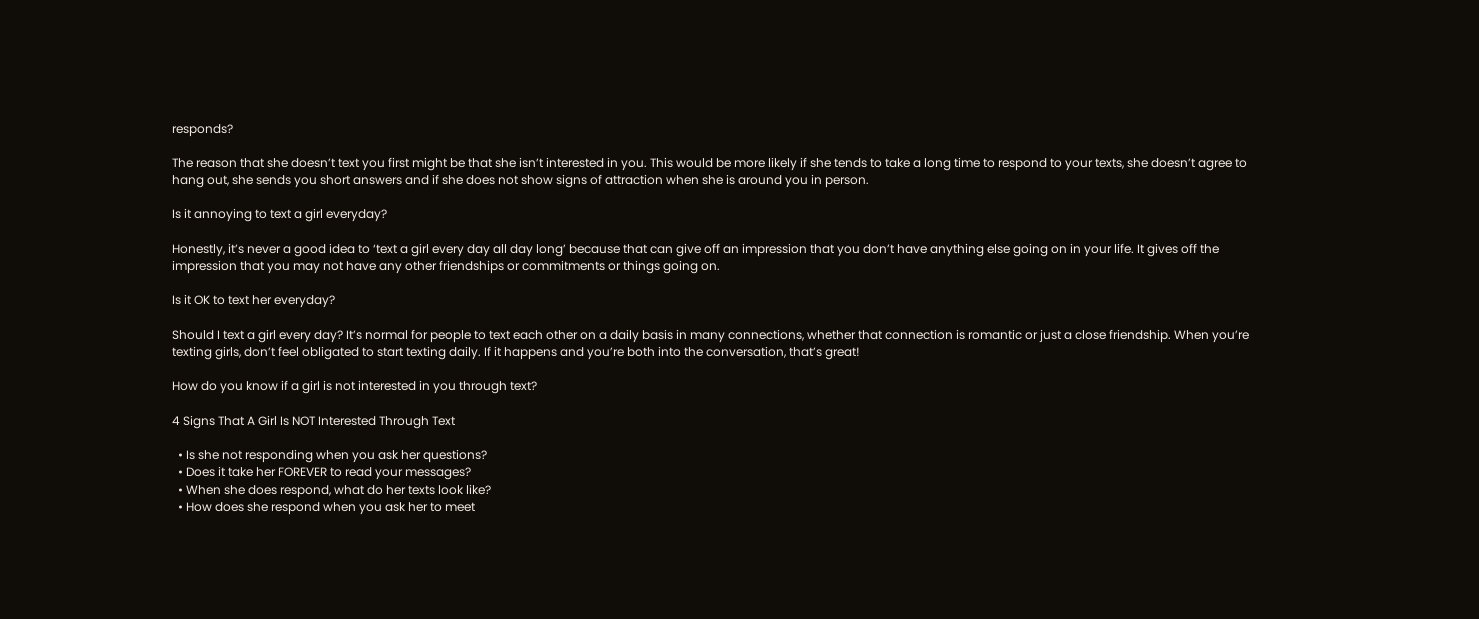responds?

The reason that she doesn’t text you first might be that she isn’t interested in you. This would be more likely if she tends to take a long time to respond to your texts, she doesn’t agree to hang out, she sends you short answers and if she does not show signs of attraction when she is around you in person.

Is it annoying to text a girl everyday?

Honestly, it’s never a good idea to ‘text a girl every day all day long’ because that can give off an impression that you don’t have anything else going on in your life. It gives off the impression that you may not have any other friendships or commitments or things going on.

Is it OK to text her everyday?

Should I text a girl every day? It’s normal for people to text each other on a daily basis in many connections, whether that connection is romantic or just a close friendship. When you’re texting girls, don’t feel obligated to start texting daily. If it happens and you’re both into the conversation, that’s great!

How do you know if a girl is not interested in you through text?

4 Signs That A Girl Is NOT Interested Through Text

  • Is she not responding when you ask her questions?
  • Does it take her FOREVER to read your messages?
  • When she does respond, what do her texts look like?
  • How does she respond when you ask her to meet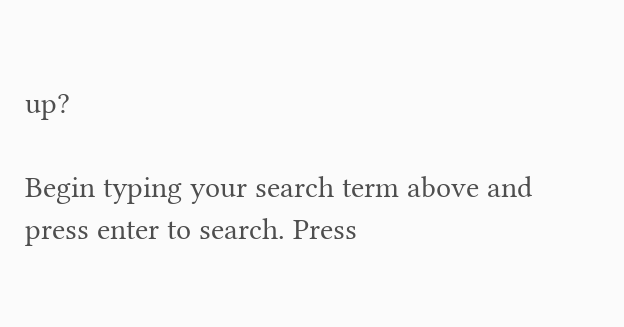up?

Begin typing your search term above and press enter to search. Press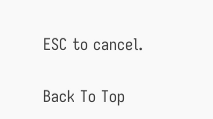ESC to cancel.

Back To Top